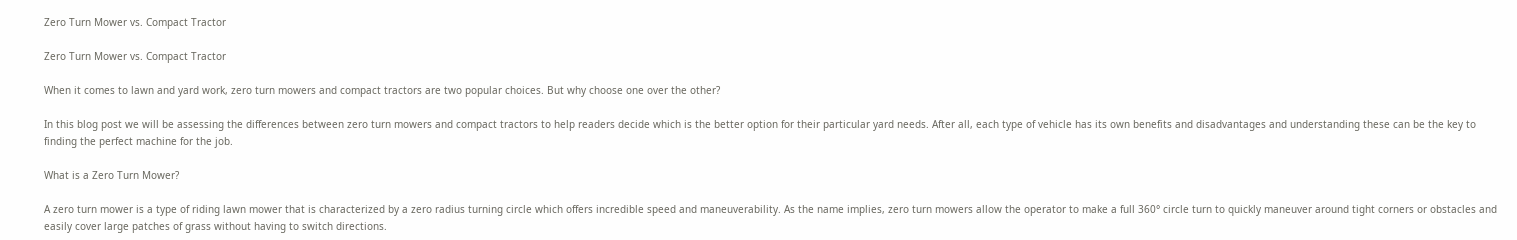Zero Turn Mower vs. Compact Tractor

Zero Turn Mower vs. Compact Tractor

When it comes to lawn and yard work, zero turn mowers and compact tractors are two popular choices. But why choose one over the other?

In this blog post we will be assessing the differences between zero turn mowers and compact tractors to help readers decide which is the better option for their particular yard needs. After all, each type of vehicle has its own benefits and disadvantages and understanding these can be the key to finding the perfect machine for the job.

What is a Zero Turn Mower?

A zero turn mower is a type of riding lawn mower that is characterized by a zero radius turning circle which offers incredible speed and maneuverability. As the name implies, zero turn mowers allow the operator to make a full 360° circle turn to quickly maneuver around tight corners or obstacles and easily cover large patches of grass without having to switch directions.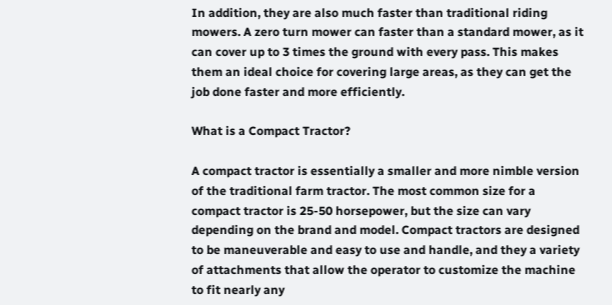In addition, they are also much faster than traditional riding mowers. A zero turn mower can faster than a standard mower, as it can cover up to 3 times the ground with every pass. This makes them an ideal choice for covering large areas, as they can get the job done faster and more efficiently.

What is a Compact Tractor?

A compact tractor is essentially a smaller and more nimble version of the traditional farm tractor. The most common size for a compact tractor is 25-50 horsepower, but the size can vary depending on the brand and model. Compact tractors are designed to be maneuverable and easy to use and handle, and they a variety of attachments that allow the operator to customize the machine to fit nearly any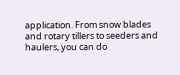application. From snow blades and rotary tillers to seeders and haulers, you can do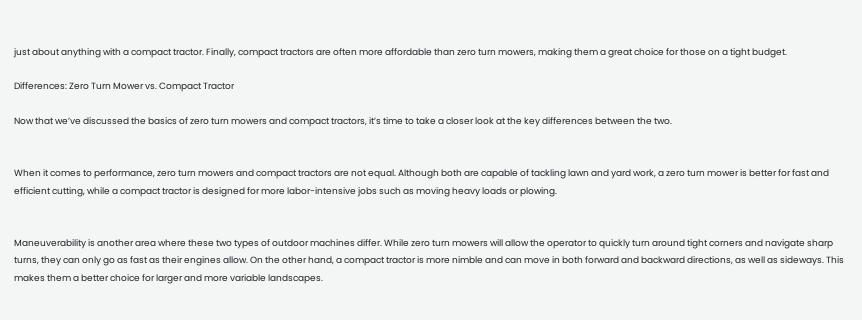just about anything with a compact tractor. Finally, compact tractors are often more affordable than zero turn mowers, making them a great choice for those on a tight budget.

Differences: Zero Turn Mower vs. Compact Tractor

Now that we’ve discussed the basics of zero turn mowers and compact tractors, it’s time to take a closer look at the key differences between the two.


When it comes to performance, zero turn mowers and compact tractors are not equal. Although both are capable of tackling lawn and yard work, a zero turn mower is better for fast and efficient cutting, while a compact tractor is designed for more labor-intensive jobs such as moving heavy loads or plowing.


Maneuverability is another area where these two types of outdoor machines differ. While zero turn mowers will allow the operator to quickly turn around tight corners and navigate sharp turns, they can only go as fast as their engines allow. On the other hand, a compact tractor is more nimble and can move in both forward and backward directions, as well as sideways. This makes them a better choice for larger and more variable landscapes.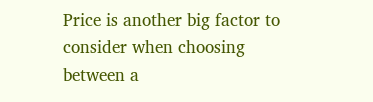Price is another big factor to consider when choosing between a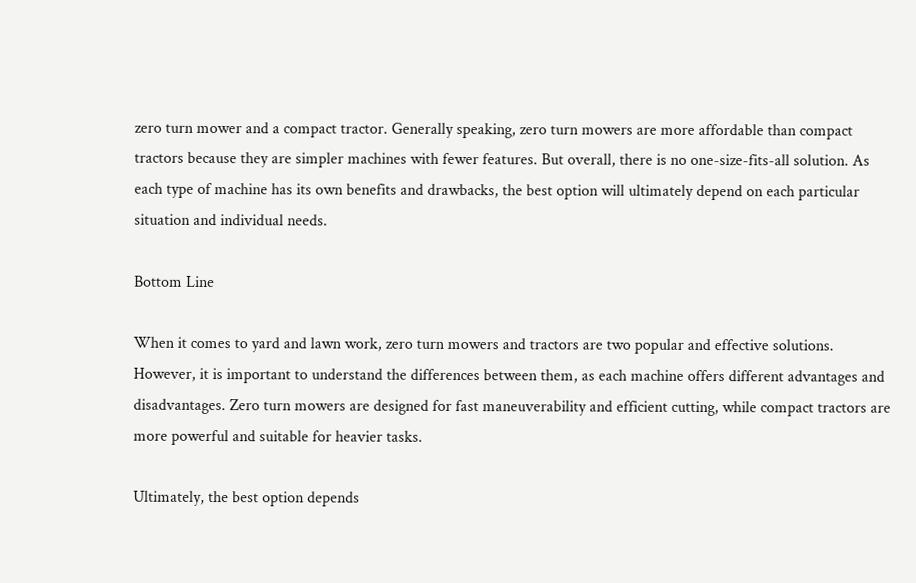zero turn mower and a compact tractor. Generally speaking, zero turn mowers are more affordable than compact tractors because they are simpler machines with fewer features. But overall, there is no one-size-fits-all solution. As each type of machine has its own benefits and drawbacks, the best option will ultimately depend on each particular situation and individual needs.

Bottom Line

When it comes to yard and lawn work, zero turn mowers and tractors are two popular and effective solutions. However, it is important to understand the differences between them, as each machine offers different advantages and disadvantages. Zero turn mowers are designed for fast maneuverability and efficient cutting, while compact tractors are more powerful and suitable for heavier tasks.

Ultimately, the best option depends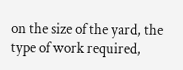on the size of the yard, the type of work required,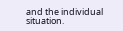and the individual situation.